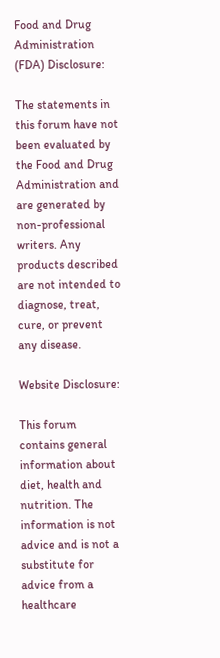Food and Drug Administration (FDA) Disclosure:

The statements in this forum have not been evaluated by the Food and Drug Administration and are generated by non-professional writers. Any products described are not intended to diagnose, treat, cure, or prevent any disease.

Website Disclosure:

This forum contains general information about diet, health and nutrition. The information is not advice and is not a substitute for advice from a healthcare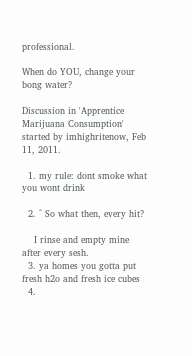professional.

When do YOU, change your bong water?

Discussion in 'Apprentice Marijuana Consumption' started by imhighritenow, Feb 11, 2011.

  1. my rule: dont smoke what you wont drink

  2. ^ So what then, every hit?

    I rinse and empty mine after every sesh.
  3. ya homes you gotta put fresh h2o and fresh ice cubes
  4.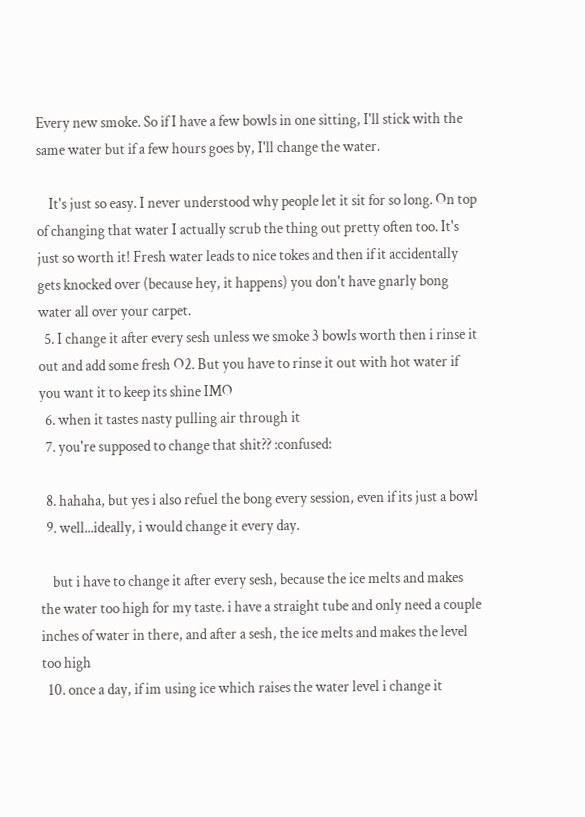Every new smoke. So if I have a few bowls in one sitting, I'll stick with the same water but if a few hours goes by, I'll change the water.

    It's just so easy. I never understood why people let it sit for so long. On top of changing that water I actually scrub the thing out pretty often too. It's just so worth it! Fresh water leads to nice tokes and then if it accidentally gets knocked over (because hey, it happens) you don't have gnarly bong water all over your carpet.
  5. I change it after every sesh unless we smoke 3 bowls worth then i rinse it out and add some fresh O2. But you have to rinse it out with hot water if you want it to keep its shine IMO
  6. when it tastes nasty pulling air through it
  7. you're supposed to change that shit?? :confused:

  8. hahaha, but yes i also refuel the bong every session, even if its just a bowl
  9. well...ideally, i would change it every day.

    but i have to change it after every sesh, because the ice melts and makes the water too high for my taste. i have a straight tube and only need a couple inches of water in there, and after a sesh, the ice melts and makes the level too high
  10. once a day, if im using ice which raises the water level i change it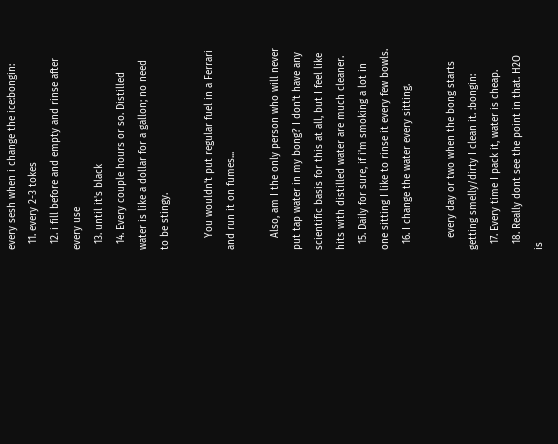every sesh when i change the ice:bongin:
  11. every 2-3 tokes
  12. i fill before and empty and rinse after every use
  13. until it's black
  14. Every couple hours or so. Distilled water is like a dollar for a gallon; no need to be stingy.

    You wouldn't put regular fuel in a Ferrari and run it on fumes...

    Also, am I the only person who will never put tap water in my bong? I don't have any scientific basis for this at all, but I feel like hits with distilled water are much cleaner.
  15. Daily for sure, if i'm smoking a lot in one sitting I like to rinse it every few bowls.
  16. I change the water every sitting.

    every day or two when the bong starts getting smelly/dirty I clean it. :bongin:
  17. Every time I pack it, water is cheap.
  18. Really dont see the point in that. H2O is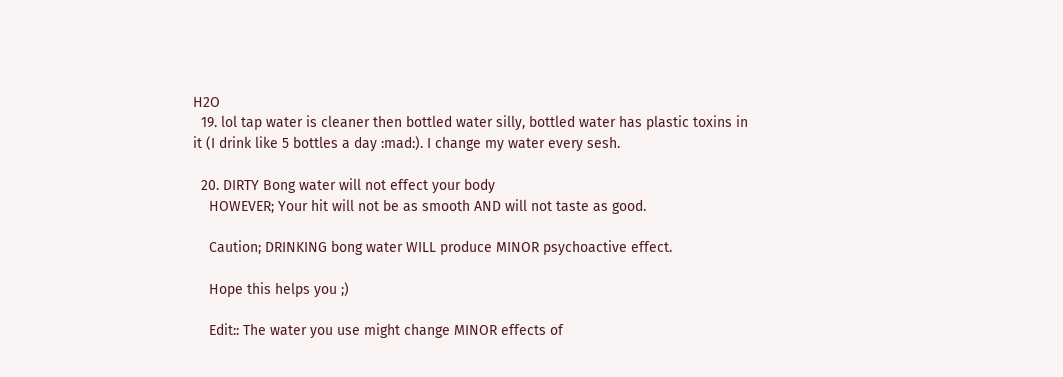H2O
  19. lol tap water is cleaner then bottled water silly, bottled water has plastic toxins in it (I drink like 5 bottles a day :mad:). I change my water every sesh.

  20. DIRTY Bong water will not effect your body
    HOWEVER; Your hit will not be as smooth AND will not taste as good.

    Caution; DRINKING bong water WILL produce MINOR psychoactive effect.

    Hope this helps you ;)

    Edit:: The water you use might change MINOR effects of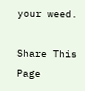your weed.

Share This Page